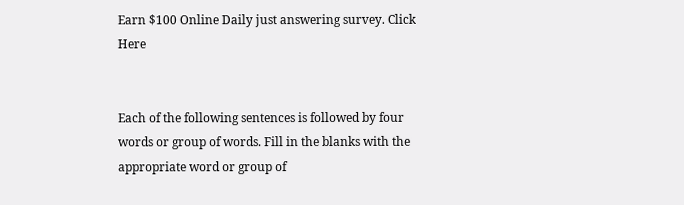Earn $100 Online Daily just answering survey. Click Here


Each of the following sentences is followed by four words or group of words. Fill in the blanks with the appropriate word or group of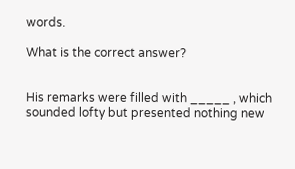words.

What is the correct answer?


His remarks were filled with _____ , which sounded lofty but presented nothing new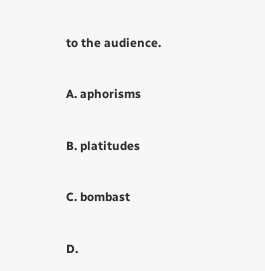to the audience.

A. aphorisms

B. platitudes

C. bombast

D.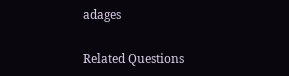adages

Related Questions